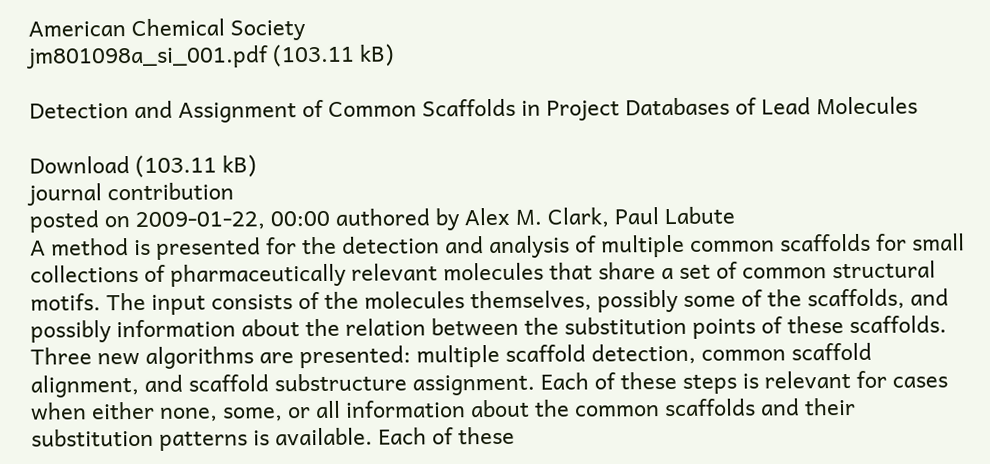American Chemical Society
jm801098a_si_001.pdf (103.11 kB)

Detection and Assignment of Common Scaffolds in Project Databases of Lead Molecules

Download (103.11 kB)
journal contribution
posted on 2009-01-22, 00:00 authored by Alex M. Clark, Paul Labute
A method is presented for the detection and analysis of multiple common scaffolds for small collections of pharmaceutically relevant molecules that share a set of common structural motifs. The input consists of the molecules themselves, possibly some of the scaffolds, and possibly information about the relation between the substitution points of these scaffolds. Three new algorithms are presented: multiple scaffold detection, common scaffold alignment, and scaffold substructure assignment. Each of these steps is relevant for cases when either none, some, or all information about the common scaffolds and their substitution patterns is available. Each of these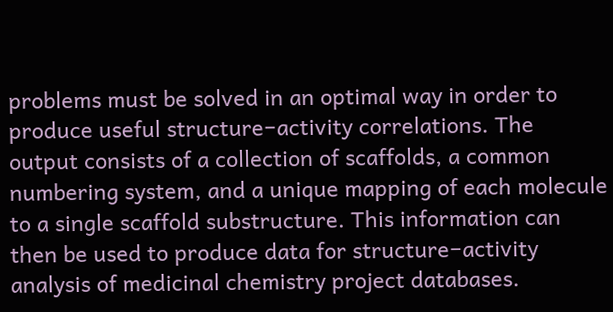problems must be solved in an optimal way in order to produce useful structure−activity correlations. The output consists of a collection of scaffolds, a common numbering system, and a unique mapping of each molecule to a single scaffold substructure. This information can then be used to produce data for structure−activity analysis of medicinal chemistry project databases.